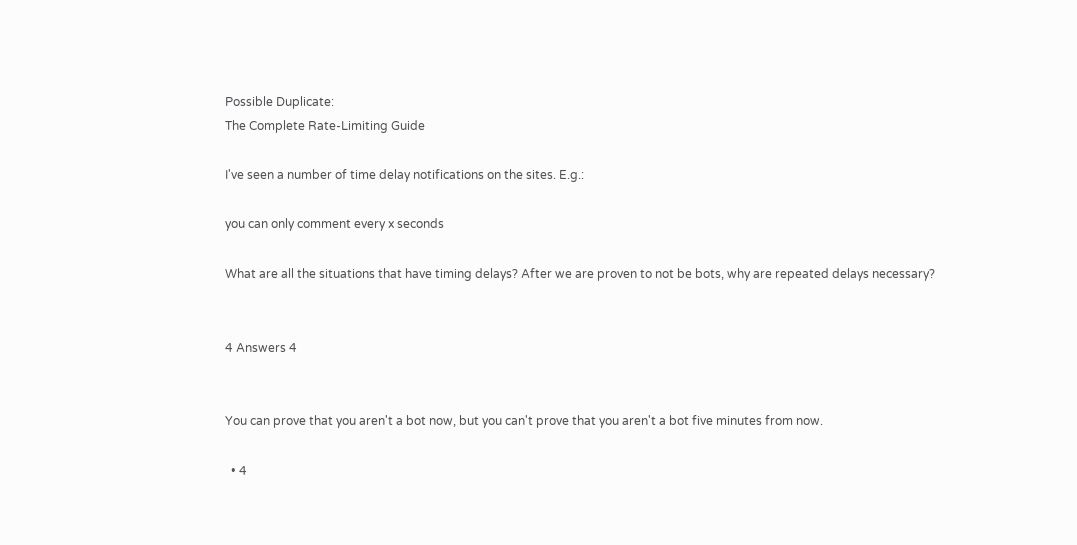Possible Duplicate:
The Complete Rate-Limiting Guide

I've seen a number of time delay notifications on the sites. E.g.:

you can only comment every x seconds

What are all the situations that have timing delays? After we are proven to not be bots, why are repeated delays necessary?


4 Answers 4


You can prove that you aren't a bot now, but you can't prove that you aren't a bot five minutes from now.

  • 4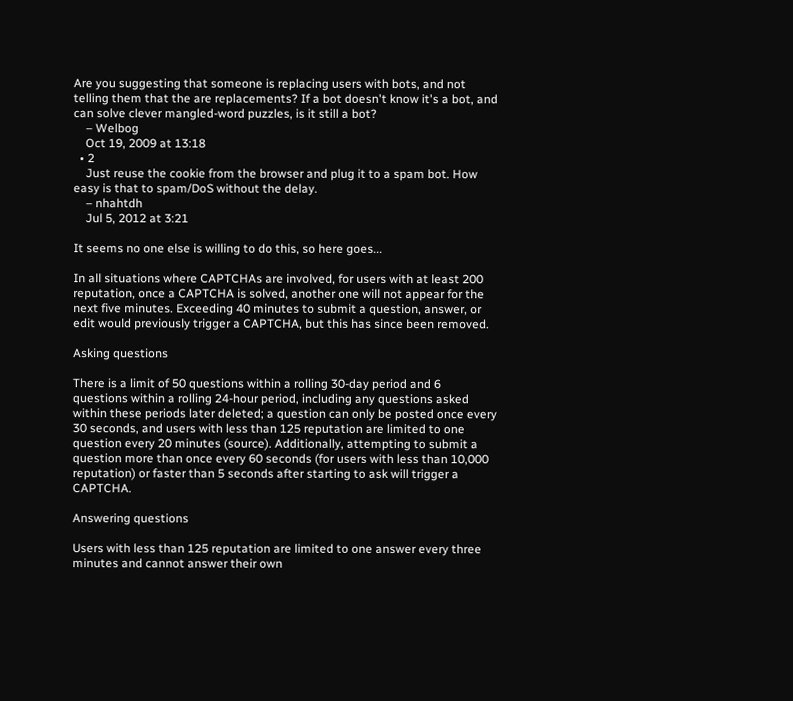Are you suggesting that someone is replacing users with bots, and not telling them that the are replacements? If a bot doesn't know it's a bot, and can solve clever mangled-word puzzles, is it still a bot?
    – Welbog
    Oct 19, 2009 at 13:18
  • 2
    Just reuse the cookie from the browser and plug it to a spam bot. How easy is that to spam/DoS without the delay.
    – nhahtdh
    Jul 5, 2012 at 3:21

It seems no one else is willing to do this, so here goes...

In all situations where CAPTCHAs are involved, for users with at least 200 reputation, once a CAPTCHA is solved, another one will not appear for the next five minutes. Exceeding 40 minutes to submit a question, answer, or edit would previously trigger a CAPTCHA, but this has since been removed.

Asking questions

There is a limit of 50 questions within a rolling 30-day period and 6 questions within a rolling 24-hour period, including any questions asked within these periods later deleted; a question can only be posted once every 30 seconds, and users with less than 125 reputation are limited to one question every 20 minutes (source). Additionally, attempting to submit a question more than once every 60 seconds (for users with less than 10,000 reputation) or faster than 5 seconds after starting to ask will trigger a CAPTCHA.

Answering questions

Users with less than 125 reputation are limited to one answer every three minutes and cannot answer their own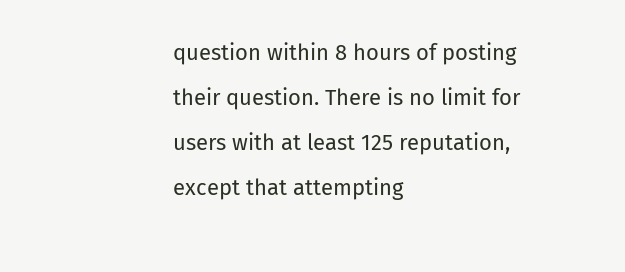question within 8 hours of posting their question. There is no limit for users with at least 125 reputation, except that attempting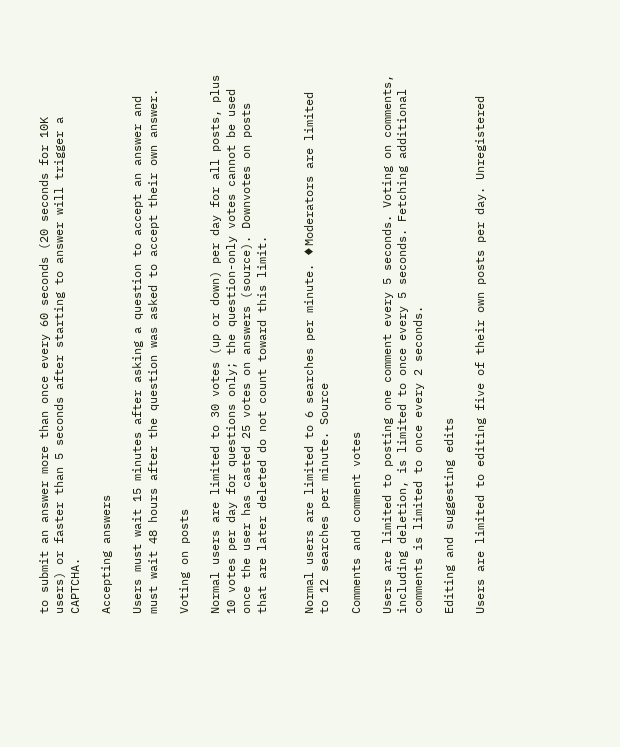to submit an answer more than once every 60 seconds (20 seconds for 10K users) or faster than 5 seconds after starting to answer will trigger a CAPTCHA.

Accepting answers

Users must wait 15 minutes after asking a question to accept an answer and must wait 48 hours after the question was asked to accept their own answer.

Voting on posts

Normal users are limited to 30 votes (up or down) per day for all posts, plus 10 votes per day for questions only; the question-only votes cannot be used once the user has casted 25 votes on answers (source). Downvotes on posts that are later deleted do not count toward this limit.


Normal users are limited to 6 searches per minute. ♦Moderators are limited to 12 searches per minute. Source

Comments and comment votes

Users are limited to posting one comment every 5 seconds. Voting on comments, including deletion, is limited to once every 5 seconds. Fetching additional comments is limited to once every 2 seconds.

Editing and suggesting edits

Users are limited to editing five of their own posts per day. Unregistered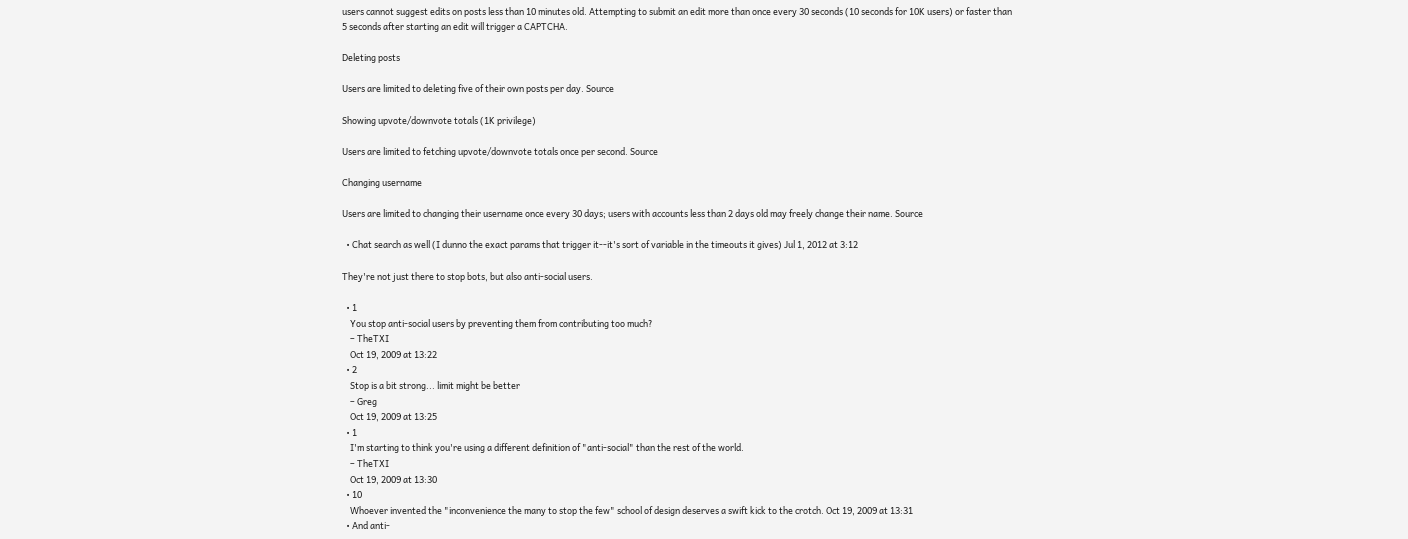users cannot suggest edits on posts less than 10 minutes old. Attempting to submit an edit more than once every 30 seconds (10 seconds for 10K users) or faster than 5 seconds after starting an edit will trigger a CAPTCHA.

Deleting posts

Users are limited to deleting five of their own posts per day. Source

Showing upvote/downvote totals (1K privilege)

Users are limited to fetching upvote/downvote totals once per second. Source

Changing username

Users are limited to changing their username once every 30 days; users with accounts less than 2 days old may freely change their name. Source

  • Chat search as well (I dunno the exact params that trigger it--it's sort of variable in the timeouts it gives) Jul 1, 2012 at 3:12

They're not just there to stop bots, but also anti-social users.

  • 1
    You stop anti-social users by preventing them from contributing too much?
    – TheTXI
    Oct 19, 2009 at 13:22
  • 2
    Stop is a bit strong... limit might be better
    – Greg
    Oct 19, 2009 at 13:25
  • 1
    I'm starting to think you're using a different definition of "anti-social" than the rest of the world.
    – TheTXI
    Oct 19, 2009 at 13:30
  • 10
    Whoever invented the "inconvenience the many to stop the few" school of design deserves a swift kick to the crotch. Oct 19, 2009 at 13:31
  • And anti-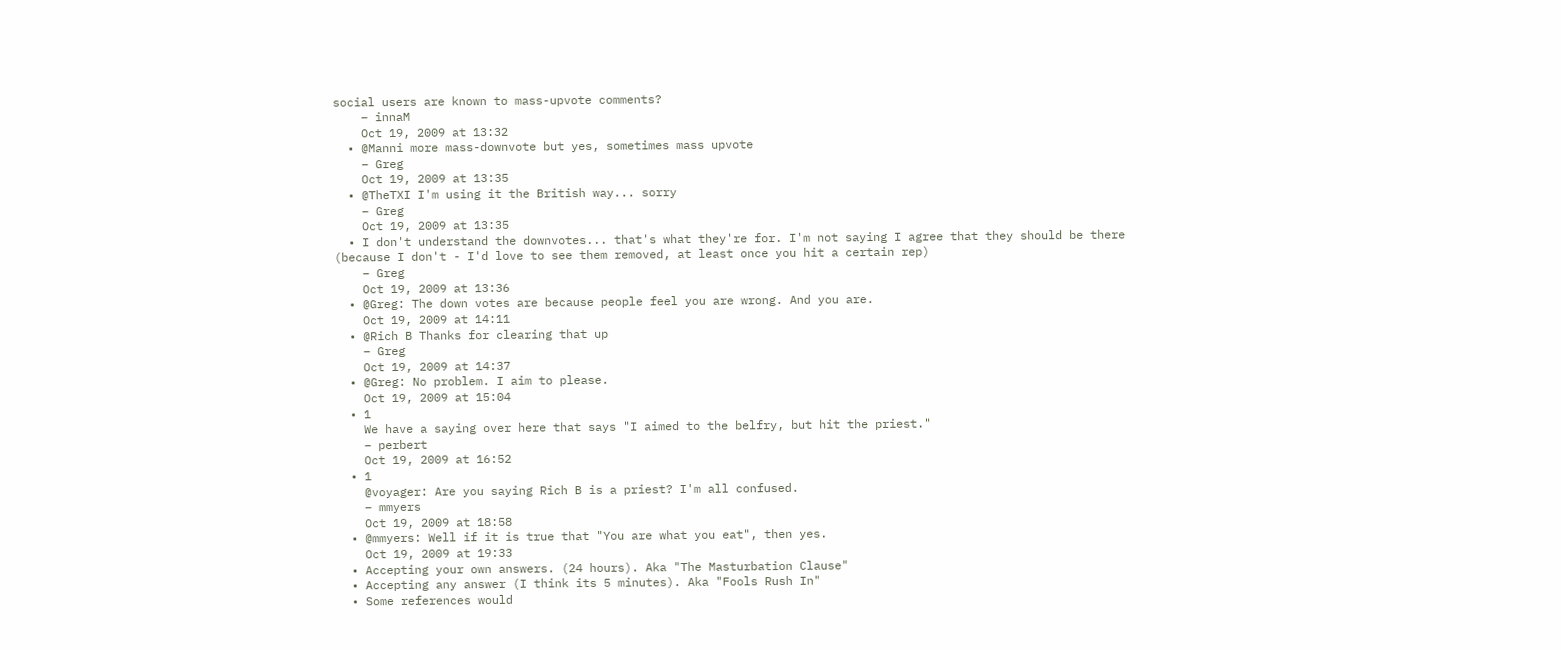social users are known to mass-upvote comments?
    – innaM
    Oct 19, 2009 at 13:32
  • @Manni more mass-downvote but yes, sometimes mass upvote
    – Greg
    Oct 19, 2009 at 13:35
  • @TheTXI I'm using it the British way... sorry
    – Greg
    Oct 19, 2009 at 13:35
  • I don't understand the downvotes... that's what they're for. I'm not saying I agree that they should be there (because I don't - I'd love to see them removed, at least once you hit a certain rep)
    – Greg
    Oct 19, 2009 at 13:36
  • @Greg: The down votes are because people feel you are wrong. And you are.
    Oct 19, 2009 at 14:11
  • @Rich B Thanks for clearing that up
    – Greg
    Oct 19, 2009 at 14:37
  • @Greg: No problem. I aim to please.
    Oct 19, 2009 at 15:04
  • 1
    We have a saying over here that says "I aimed to the belfry, but hit the priest."
    – perbert
    Oct 19, 2009 at 16:52
  • 1
    @voyager: Are you saying Rich B is a priest? I'm all confused.
    – mmyers
    Oct 19, 2009 at 18:58
  • @mmyers: Well if it is true that "You are what you eat", then yes.
    Oct 19, 2009 at 19:33
  • Accepting your own answers. (24 hours). Aka "The Masturbation Clause"
  • Accepting any answer (I think its 5 minutes). Aka "Fools Rush In"
  • Some references would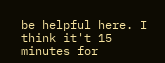be helpful here. I think it't 15 minutes for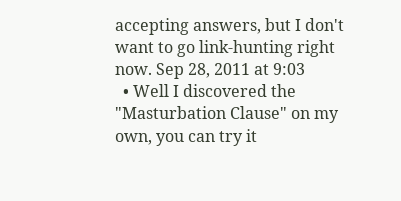accepting answers, but I don't want to go link-hunting right now. Sep 28, 2011 at 9:03
  • Well I discovered the "Masturbation Clause" on my own, you can try it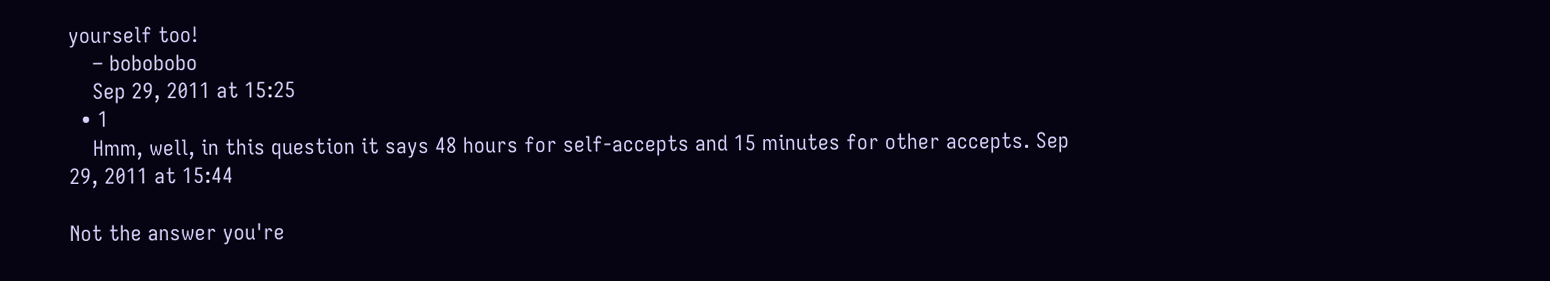yourself too!
    – bobobobo
    Sep 29, 2011 at 15:25
  • 1
    Hmm, well, in this question it says 48 hours for self-accepts and 15 minutes for other accepts. Sep 29, 2011 at 15:44

Not the answer you're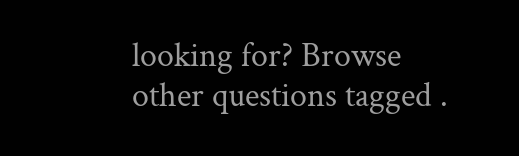looking for? Browse other questions tagged .